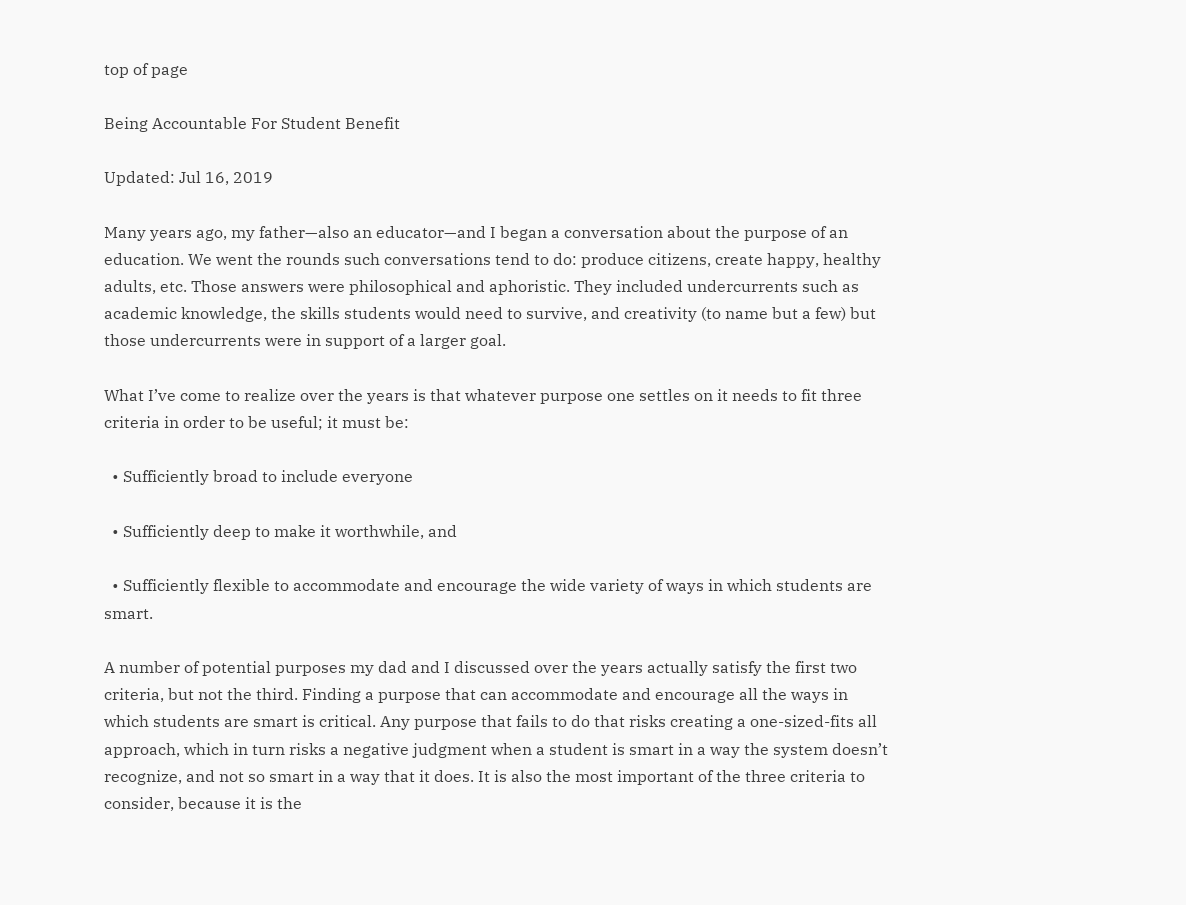top of page

Being Accountable For Student Benefit

Updated: Jul 16, 2019

Many years ago, my father—also an educator—and I began a conversation about the purpose of an education. We went the rounds such conversations tend to do: produce citizens, create happy, healthy adults, etc. Those answers were philosophical and aphoristic. They included undercurrents such as academic knowledge, the skills students would need to survive, and creativity (to name but a few) but those undercurrents were in support of a larger goal.

What I’ve come to realize over the years is that whatever purpose one settles on it needs to fit three criteria in order to be useful; it must be:

  • Sufficiently broad to include everyone

  • Sufficiently deep to make it worthwhile, and

  • Sufficiently flexible to accommodate and encourage the wide variety of ways in which students are smart.

A number of potential purposes my dad and I discussed over the years actually satisfy the first two criteria, but not the third. Finding a purpose that can accommodate and encourage all the ways in which students are smart is critical. Any purpose that fails to do that risks creating a one-sized-fits all approach, which in turn risks a negative judgment when a student is smart in a way the system doesn’t recognize, and not so smart in a way that it does. It is also the most important of the three criteria to consider, because it is the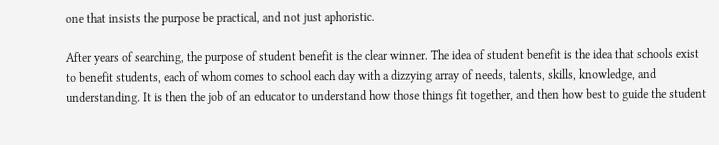one that insists the purpose be practical, and not just aphoristic.

After years of searching, the purpose of student benefit is the clear winner. The idea of student benefit is the idea that schools exist to benefit students, each of whom comes to school each day with a dizzying array of needs, talents, skills, knowledge, and understanding. It is then the job of an educator to understand how those things fit together, and then how best to guide the student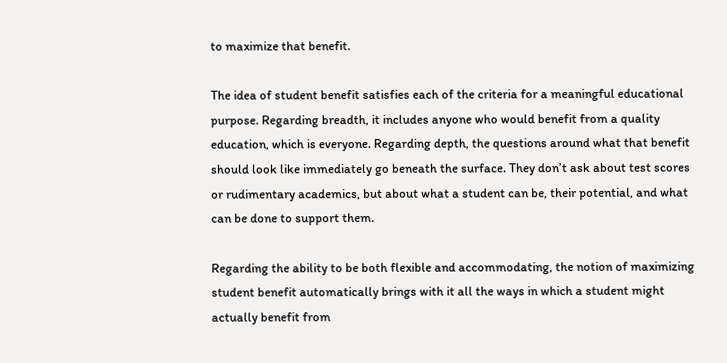to maximize that benefit.

The idea of student benefit satisfies each of the criteria for a meaningful educational purpose. Regarding breadth, it includes anyone who would benefit from a quality education, which is everyone. Regarding depth, the questions around what that benefit should look like immediately go beneath the surface. They don’t ask about test scores or rudimentary academics, but about what a student can be, their potential, and what can be done to support them.

Regarding the ability to be both flexible and accommodating, the notion of maximizing student benefit automatically brings with it all the ways in which a student might actually benefit from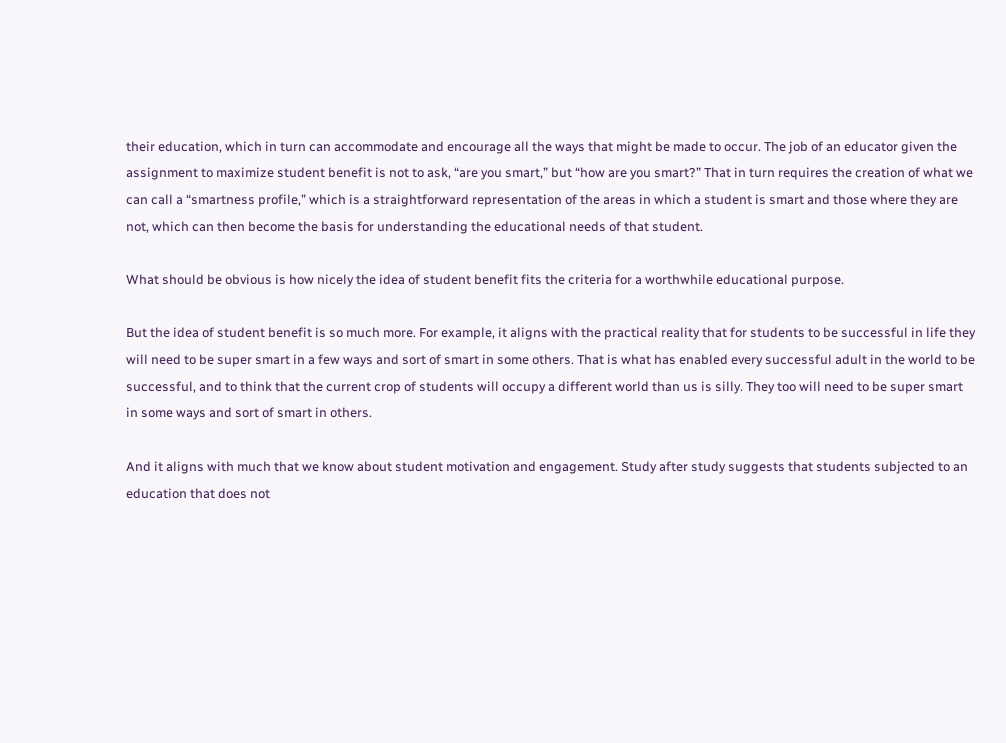their education, which in turn can accommodate and encourage all the ways that might be made to occur. The job of an educator given the assignment to maximize student benefit is not to ask, “are you smart,” but “how are you smart?” That in turn requires the creation of what we can call a “smartness profile,” which is a straightforward representation of the areas in which a student is smart and those where they are not, which can then become the basis for understanding the educational needs of that student.

What should be obvious is how nicely the idea of student benefit fits the criteria for a worthwhile educational purpose.

But the idea of student benefit is so much more. For example, it aligns with the practical reality that for students to be successful in life they will need to be super smart in a few ways and sort of smart in some others. That is what has enabled every successful adult in the world to be successful, and to think that the current crop of students will occupy a different world than us is silly. They too will need to be super smart in some ways and sort of smart in others.

And it aligns with much that we know about student motivation and engagement. Study after study suggests that students subjected to an education that does not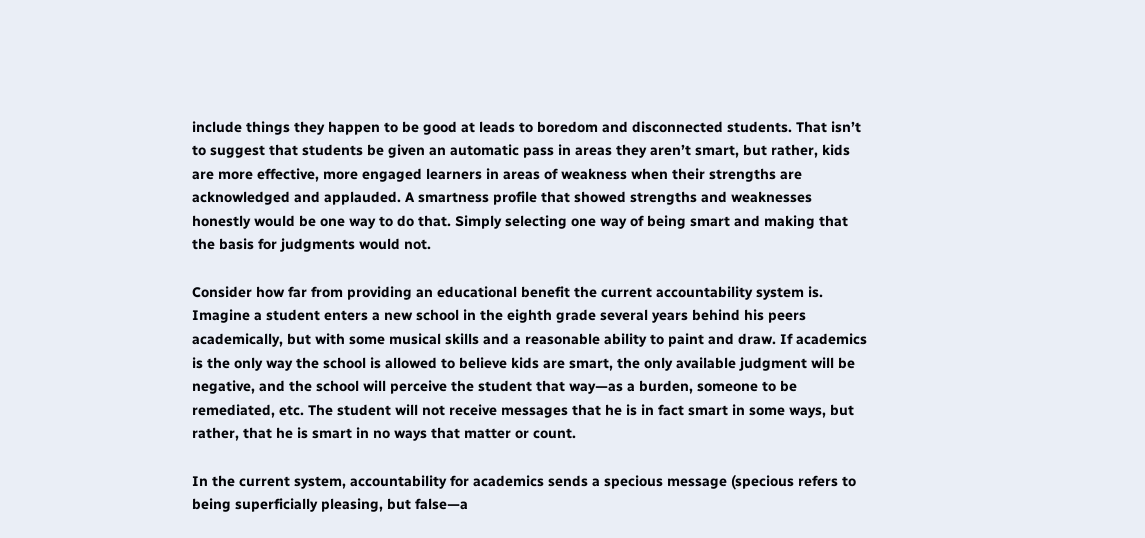include things they happen to be good at leads to boredom and disconnected students. That isn’t to suggest that students be given an automatic pass in areas they aren’t smart, but rather, kids are more effective, more engaged learners in areas of weakness when their strengths are acknowledged and applauded. A smartness profile that showed strengths and weaknesses honestly would be one way to do that. Simply selecting one way of being smart and making that the basis for judgments would not.

Consider how far from providing an educational benefit the current accountability system is. Imagine a student enters a new school in the eighth grade several years behind his peers academically, but with some musical skills and a reasonable ability to paint and draw. If academics is the only way the school is allowed to believe kids are smart, the only available judgment will be negative, and the school will perceive the student that way—as a burden, someone to be remediated, etc. The student will not receive messages that he is in fact smart in some ways, but rather, that he is smart in no ways that matter or count.

In the current system, accountability for academics sends a specious message (specious refers to being superficially pleasing, but false—a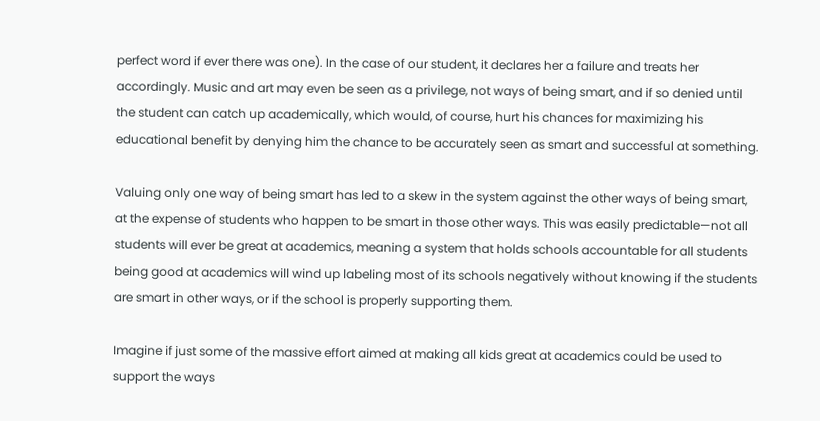perfect word if ever there was one). In the case of our student, it declares her a failure and treats her accordingly. Music and art may even be seen as a privilege, not ways of being smart, and if so denied until the student can catch up academically, which would, of course, hurt his chances for maximizing his educational benefit by denying him the chance to be accurately seen as smart and successful at something.

Valuing only one way of being smart has led to a skew in the system against the other ways of being smart, at the expense of students who happen to be smart in those other ways. This was easily predictable—not all students will ever be great at academics, meaning a system that holds schools accountable for all students being good at academics will wind up labeling most of its schools negatively without knowing if the students are smart in other ways, or if the school is properly supporting them.

Imagine if just some of the massive effort aimed at making all kids great at academics could be used to support the ways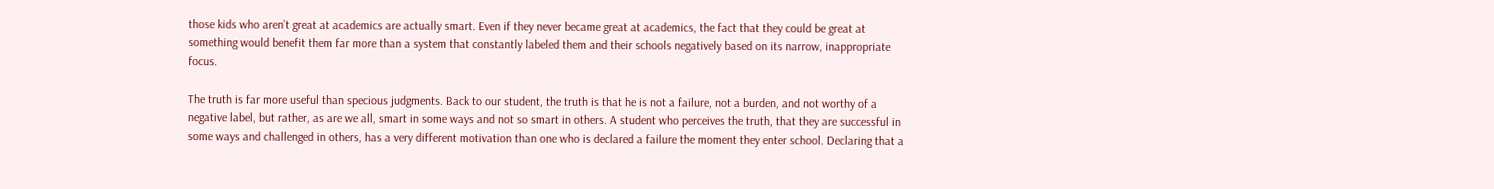those kids who aren’t great at academics are actually smart. Even if they never became great at academics, the fact that they could be great at something would benefit them far more than a system that constantly labeled them and their schools negatively based on its narrow, inappropriate focus.

The truth is far more useful than specious judgments. Back to our student, the truth is that he is not a failure, not a burden, and not worthy of a negative label, but rather, as are we all, smart in some ways and not so smart in others. A student who perceives the truth, that they are successful in some ways and challenged in others, has a very different motivation than one who is declared a failure the moment they enter school. Declaring that a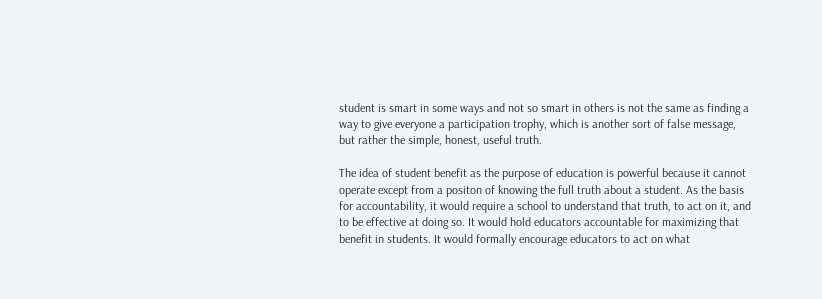student is smart in some ways and not so smart in others is not the same as finding a way to give everyone a participation trophy, which is another sort of false message, but rather the simple, honest, useful truth.

The idea of student benefit as the purpose of education is powerful because it cannot operate except from a positon of knowing the full truth about a student. As the basis for accountability, it would require a school to understand that truth, to act on it, and to be effective at doing so. It would hold educators accountable for maximizing that benefit in students. It would formally encourage educators to act on what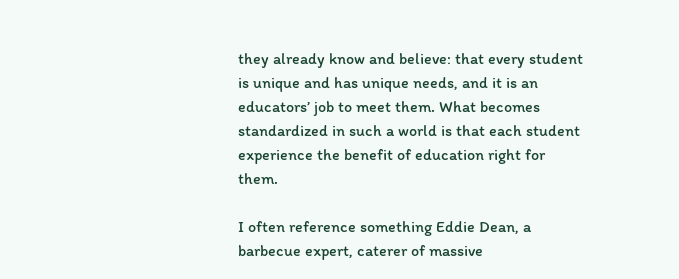they already know and believe: that every student is unique and has unique needs, and it is an educators’ job to meet them. What becomes standardized in such a world is that each student experience the benefit of education right for them.

I often reference something Eddie Dean, a barbecue expert, caterer of massive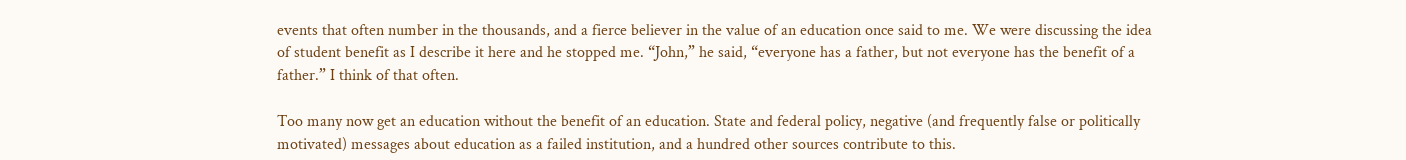events that often number in the thousands, and a fierce believer in the value of an education once said to me. We were discussing the idea of student benefit as I describe it here and he stopped me. “John,” he said, “everyone has a father, but not everyone has the benefit of a father.” I think of that often.

Too many now get an education without the benefit of an education. State and federal policy, negative (and frequently false or politically motivated) messages about education as a failed institution, and a hundred other sources contribute to this.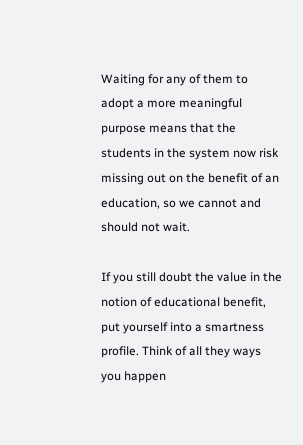Waiting for any of them to adopt a more meaningful purpose means that the students in the system now risk missing out on the benefit of an education, so we cannot and should not wait.

If you still doubt the value in the notion of educational benefit, put yourself into a smartness profile. Think of all they ways you happen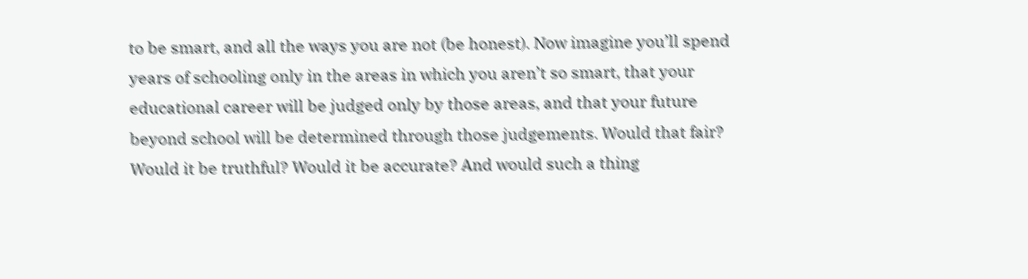to be smart, and all the ways you are not (be honest). Now imagine you’ll spend years of schooling only in the areas in which you aren’t so smart, that your educational career will be judged only by those areas, and that your future beyond school will be determined through those judgements. Would that fair? Would it be truthful? Would it be accurate? And would such a thing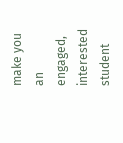make you an engaged, interested student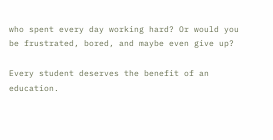who spent every day working hard? Or would you be frustrated, bored, and maybe even give up?

Every student deserves the benefit of an education.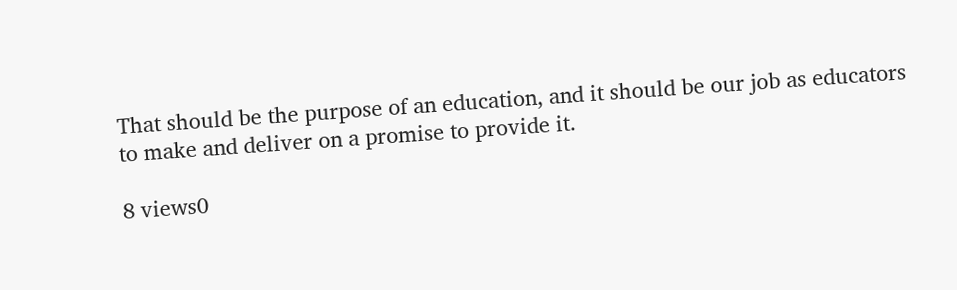That should be the purpose of an education, and it should be our job as educators to make and deliver on a promise to provide it.

8 views0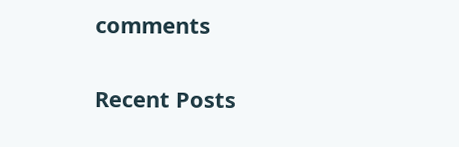comments

Recent Posts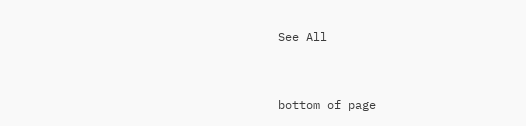See All


bottom of page